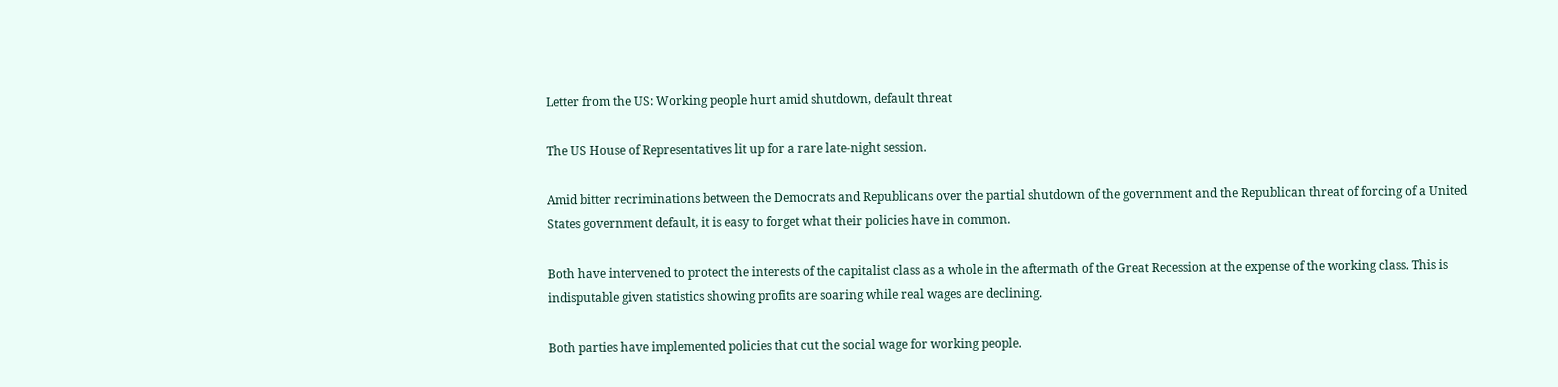Letter from the US: Working people hurt amid shutdown, default threat

The US House of Representatives lit up for a rare late-night session.

Amid bitter recriminations between the Democrats and Republicans over the partial shutdown of the government and the Republican threat of forcing of a United States government default, it is easy to forget what their policies have in common.

Both have intervened to protect the interests of the capitalist class as a whole in the aftermath of the Great Recession at the expense of the working class. This is indisputable given statistics showing profits are soaring while real wages are declining.

Both parties have implemented policies that cut the social wage for working people.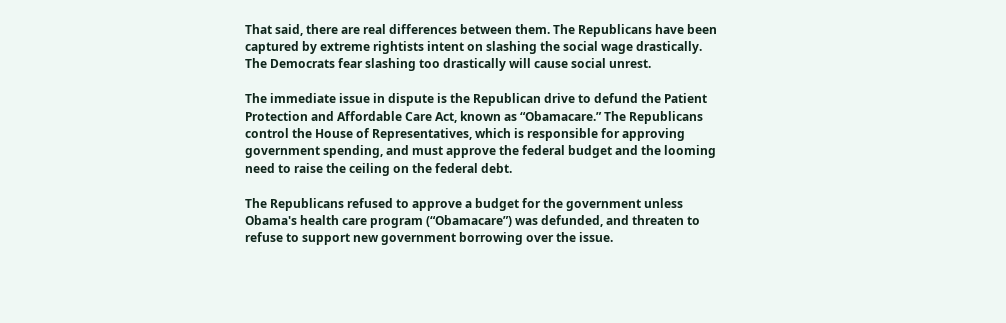That said, there are real differences between them. The Republicans have been captured by extreme rightists intent on slashing the social wage drastically. The Democrats fear slashing too drastically will cause social unrest.

The immediate issue in dispute is the Republican drive to defund the Patient Protection and Affordable Care Act, known as “Obamacare.” The Republicans control the House of Representatives, which is responsible for approving government spending, and must approve the federal budget and the looming need to raise the ceiling on the federal debt.

The Republicans refused to approve a budget for the government unless Obama's health care program (“Obamacare”) was defunded, and threaten to refuse to support new government borrowing over the issue.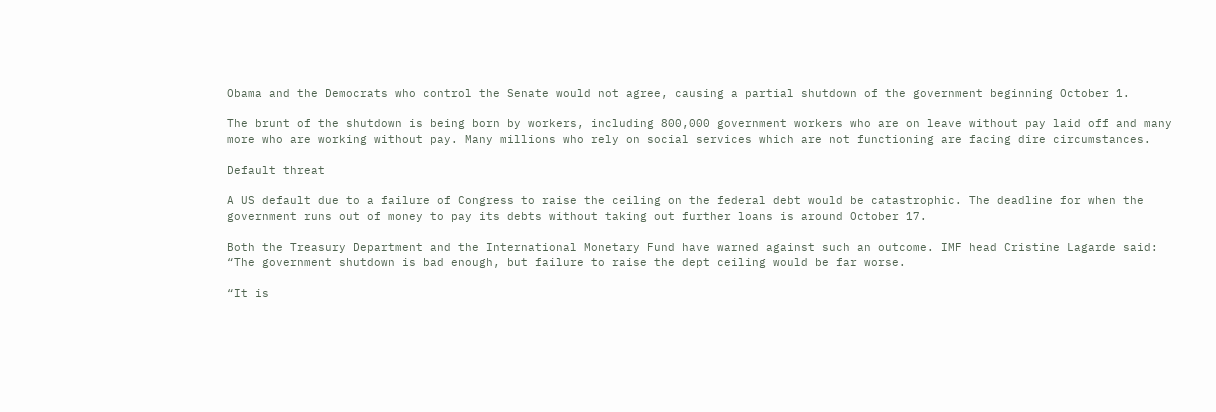Obama and the Democrats who control the Senate would not agree, causing a partial shutdown of the government beginning October 1.

The brunt of the shutdown is being born by workers, including 800,000 government workers who are on leave without pay laid off and many more who are working without pay. Many millions who rely on social services which are not functioning are facing dire circumstances.

Default threat

A US default due to a failure of Congress to raise the ceiling on the federal debt would be catastrophic. The deadline for when the government runs out of money to pay its debts without taking out further loans is around October 17.

Both the Treasury Department and the International Monetary Fund have warned against such an outcome. IMF head Cristine Lagarde said: “The government shutdown is bad enough, but failure to raise the dept ceiling would be far worse.

“It is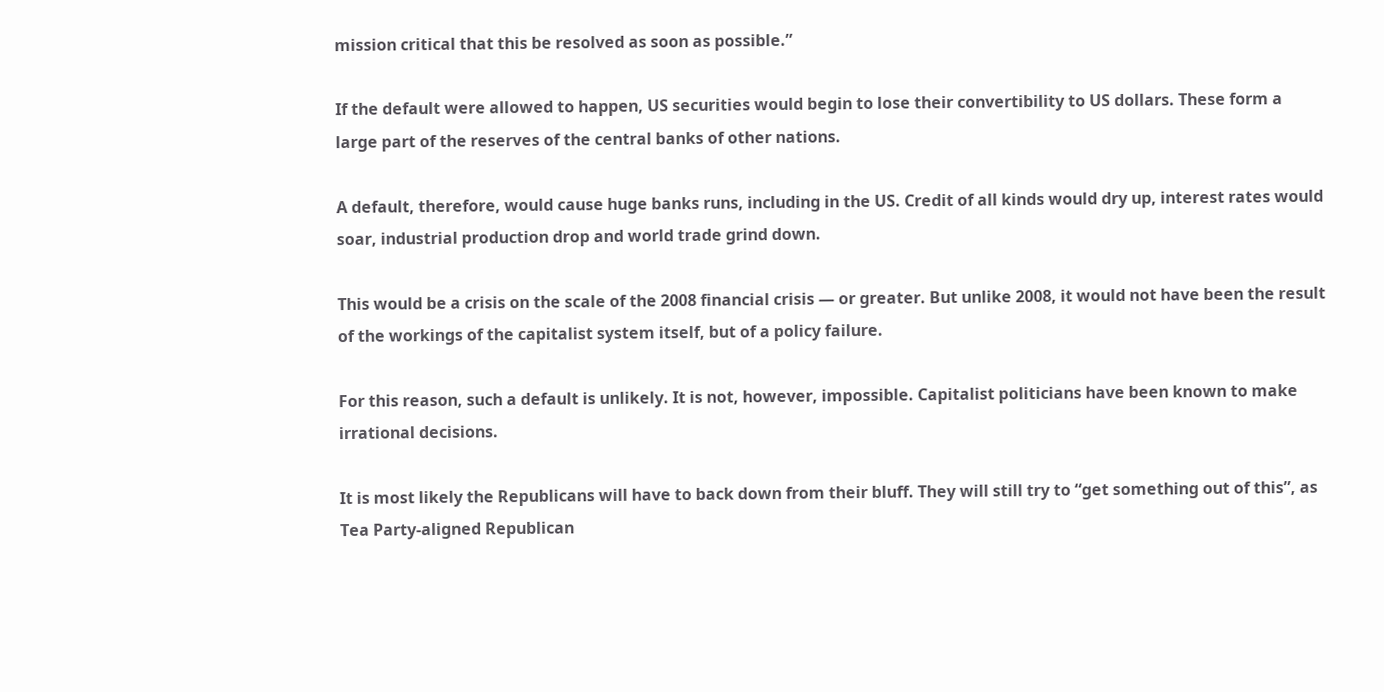mission critical that this be resolved as soon as possible.”

If the default were allowed to happen, US securities would begin to lose their convertibility to US dollars. These form a large part of the reserves of the central banks of other nations.

A default, therefore, would cause huge banks runs, including in the US. Credit of all kinds would dry up, interest rates would soar, industrial production drop and world trade grind down.

This would be a crisis on the scale of the 2008 financial crisis — or greater. But unlike 2008, it would not have been the result of the workings of the capitalist system itself, but of a policy failure.

For this reason, such a default is unlikely. It is not, however, impossible. Capitalist politicians have been known to make irrational decisions.

It is most likely the Republicans will have to back down from their bluff. They will still try to “get something out of this”, as Tea Party-aligned Republican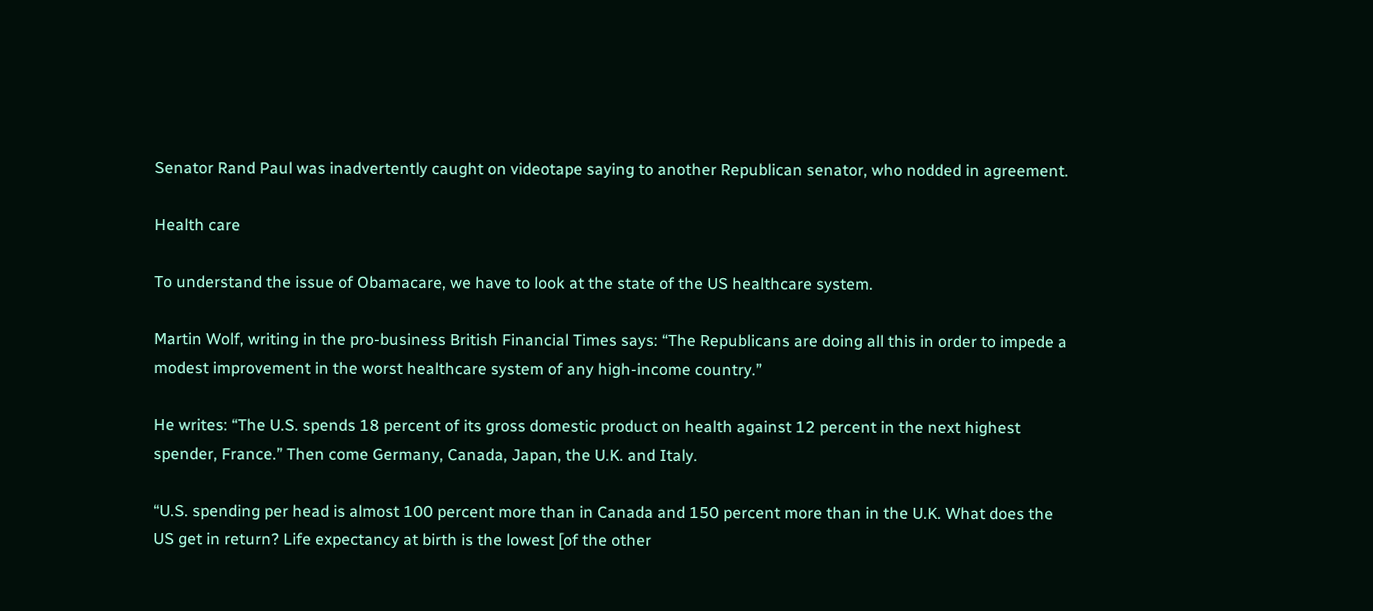Senator Rand Paul was inadvertently caught on videotape saying to another Republican senator, who nodded in agreement.

Health care

To understand the issue of Obamacare, we have to look at the state of the US healthcare system.

Martin Wolf, writing in the pro-business British Financial Times says: “The Republicans are doing all this in order to impede a modest improvement in the worst healthcare system of any high-income country.”

He writes: “The U.S. spends 18 percent of its gross domestic product on health against 12 percent in the next highest spender, France.” Then come Germany, Canada, Japan, the U.K. and Italy.

“U.S. spending per head is almost 100 percent more than in Canada and 150 percent more than in the U.K. What does the US get in return? Life expectancy at birth is the lowest [of the other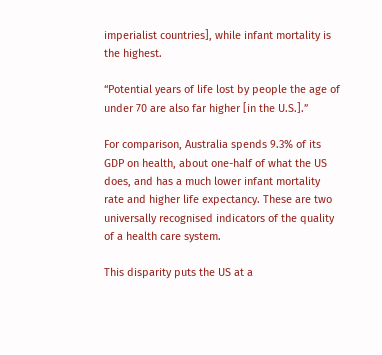imperialist countries], while infant mortality is the highest.

“Potential years of life lost by people the age of under 70 are also far higher [in the U.S.].”

For comparison, Australia spends 9.3% of its GDP on health, about one-half of what the US does, and has a much lower infant mortality rate and higher life expectancy. These are two universally recognised indicators of the quality of a health care system.

This disparity puts the US at a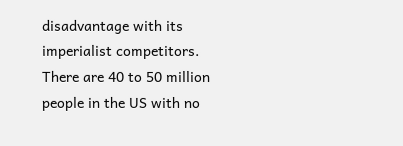disadvantage with its imperialist competitors. There are 40 to 50 million people in the US with no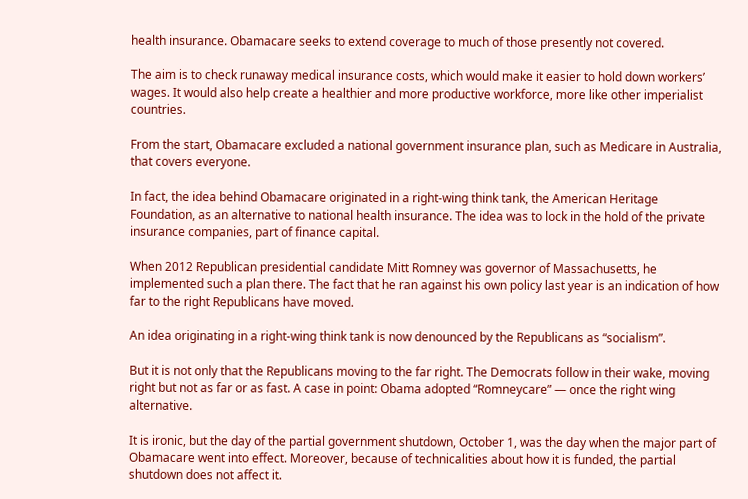health insurance. Obamacare seeks to extend coverage to much of those presently not covered.

The aim is to check runaway medical insurance costs, which would make it easier to hold down workers’ wages. It would also help create a healthier and more productive workforce, more like other imperialist countries.

From the start, Obamacare excluded a national government insurance plan, such as Medicare in Australia, that covers everyone.

In fact, the idea behind Obamacare originated in a right-wing think tank, the American Heritage Foundation, as an alternative to national health insurance. The idea was to lock in the hold of the private insurance companies, part of finance capital.

When 2012 Republican presidential candidate Mitt Romney was governor of Massachusetts, he implemented such a plan there. The fact that he ran against his own policy last year is an indication of how far to the right Republicans have moved.

An idea originating in a right-wing think tank is now denounced by the Republicans as “socialism”.

But it is not only that the Republicans moving to the far right. The Democrats follow in their wake, moving right but not as far or as fast. A case in point: Obama adopted “Romneycare” — once the right wing alternative.

It is ironic, but the day of the partial government shutdown, October 1, was the day when the major part of Obamacare went into effect. Moreover, because of technicalities about how it is funded, the partial shutdown does not affect it.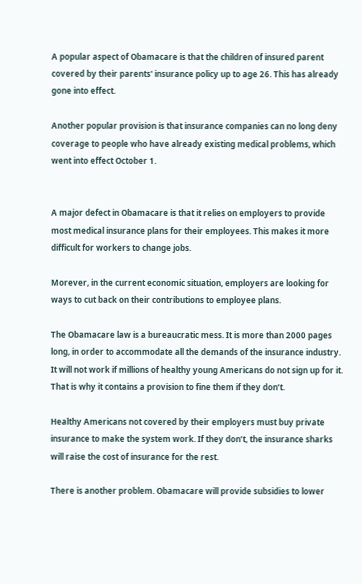A popular aspect of Obamacare is that the children of insured parent covered by their parents' insurance policy up to age 26. This has already gone into effect.

Another popular provision is that insurance companies can no long deny coverage to people who have already existing medical problems, which went into effect October 1.


A major defect in Obamacare is that it relies on employers to provide most medical insurance plans for their employees. This makes it more difficult for workers to change jobs.

Morever, in the current economic situation, employers are looking for ways to cut back on their contributions to employee plans.

The Obamacare law is a bureaucratic mess. It is more than 2000 pages long, in order to accommodate all the demands of the insurance industry. It will not work if millions of healthy young Americans do not sign up for it. That is why it contains a provision to fine them if they don’t.

Healthy Americans not covered by their employers must buy private insurance to make the system work. If they don’t, the insurance sharks will raise the cost of insurance for the rest.

There is another problem. Obamacare will provide subsidies to lower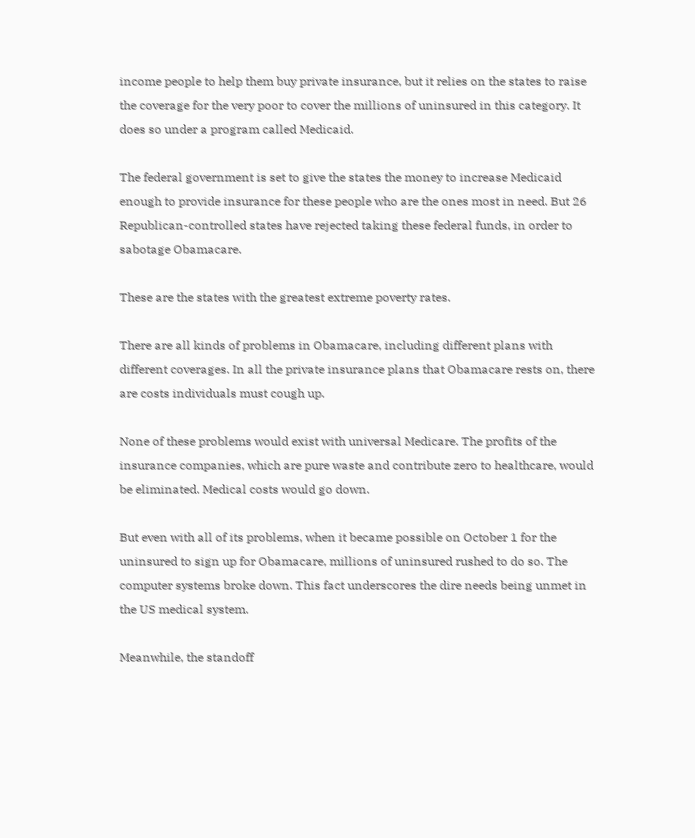income people to help them buy private insurance, but it relies on the states to raise the coverage for the very poor to cover the millions of uninsured in this category. It does so under a program called Medicaid.

The federal government is set to give the states the money to increase Medicaid enough to provide insurance for these people who are the ones most in need. But 26 Republican-controlled states have rejected taking these federal funds, in order to sabotage Obamacare.

These are the states with the greatest extreme poverty rates.

There are all kinds of problems in Obamacare, including different plans with different coverages. In all the private insurance plans that Obamacare rests on, there are costs individuals must cough up.

None of these problems would exist with universal Medicare. The profits of the insurance companies, which are pure waste and contribute zero to healthcare, would be eliminated. Medical costs would go down.

But even with all of its problems, when it became possible on October 1 for the uninsured to sign up for Obamacare, millions of uninsured rushed to do so. The computer systems broke down. This fact underscores the dire needs being unmet in the US medical system.

Meanwhile, the standoff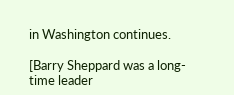in Washington continues.

[Barry Sheppard was a long-time leader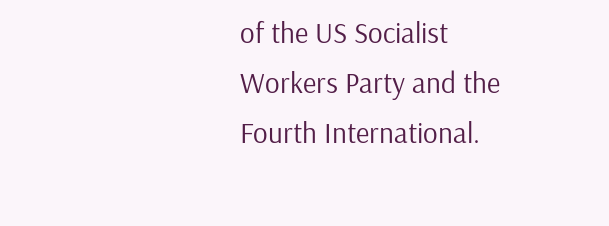of the US Socialist Workers Party and the Fourth International.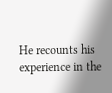He recounts his experience in the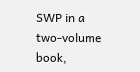SWP in a two-volume book,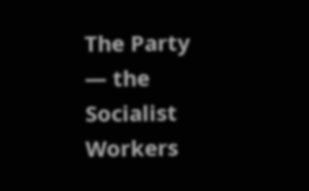The Party — the Socialist Workers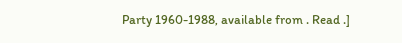Party 1960-1988, available from . Read .]